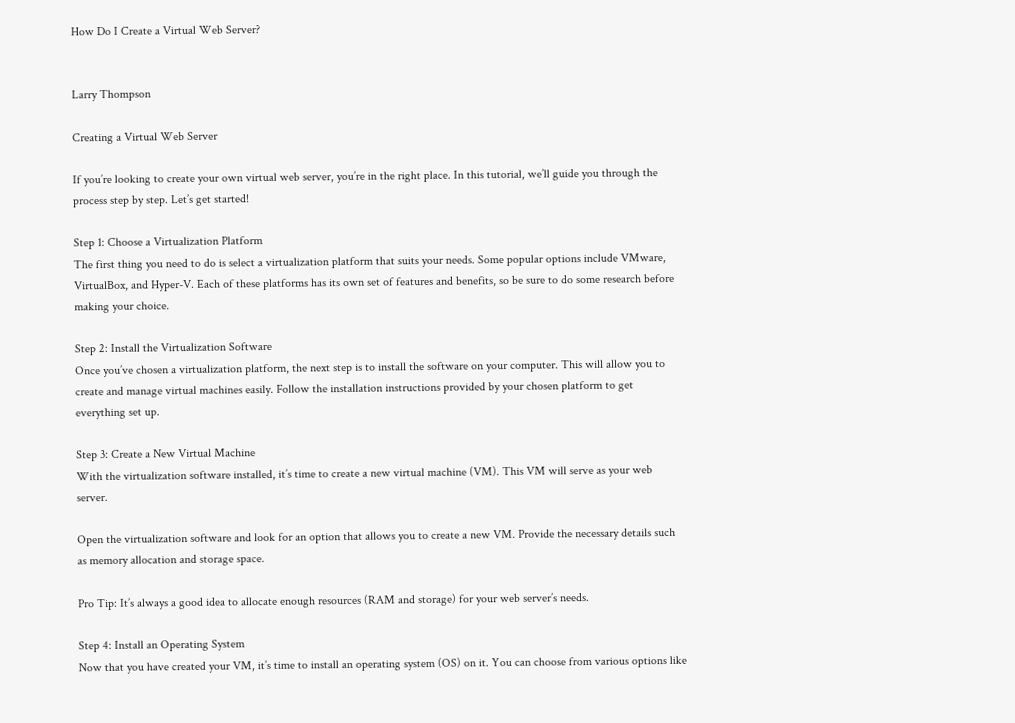How Do I Create a Virtual Web Server?


Larry Thompson

Creating a Virtual Web Server

If you’re looking to create your own virtual web server, you’re in the right place. In this tutorial, we’ll guide you through the process step by step. Let’s get started!

Step 1: Choose a Virtualization Platform
The first thing you need to do is select a virtualization platform that suits your needs. Some popular options include VMware, VirtualBox, and Hyper-V. Each of these platforms has its own set of features and benefits, so be sure to do some research before making your choice.

Step 2: Install the Virtualization Software
Once you’ve chosen a virtualization platform, the next step is to install the software on your computer. This will allow you to create and manage virtual machines easily. Follow the installation instructions provided by your chosen platform to get everything set up.

Step 3: Create a New Virtual Machine
With the virtualization software installed, it’s time to create a new virtual machine (VM). This VM will serve as your web server.

Open the virtualization software and look for an option that allows you to create a new VM. Provide the necessary details such as memory allocation and storage space.

Pro Tip: It’s always a good idea to allocate enough resources (RAM and storage) for your web server’s needs.

Step 4: Install an Operating System
Now that you have created your VM, it’s time to install an operating system (OS) on it. You can choose from various options like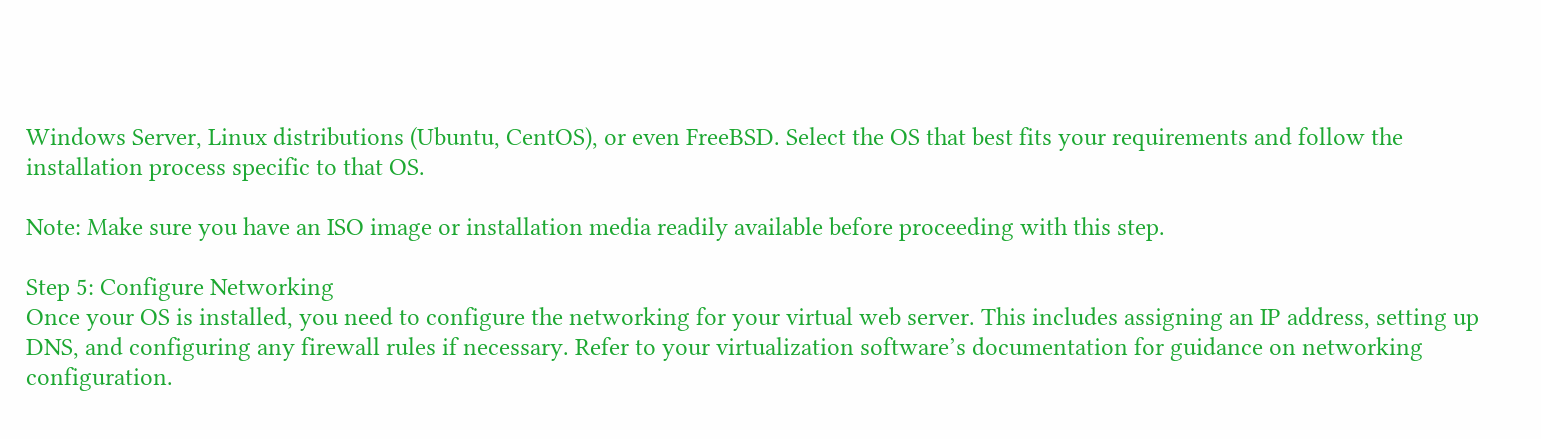Windows Server, Linux distributions (Ubuntu, CentOS), or even FreeBSD. Select the OS that best fits your requirements and follow the installation process specific to that OS.

Note: Make sure you have an ISO image or installation media readily available before proceeding with this step.

Step 5: Configure Networking
Once your OS is installed, you need to configure the networking for your virtual web server. This includes assigning an IP address, setting up DNS, and configuring any firewall rules if necessary. Refer to your virtualization software’s documentation for guidance on networking configuration.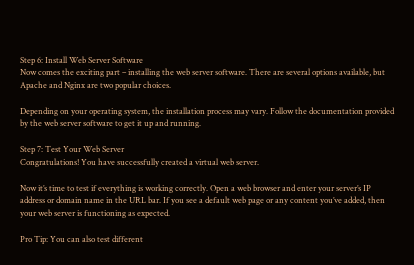Step 6: Install Web Server Software
Now comes the exciting part – installing the web server software. There are several options available, but Apache and Nginx are two popular choices.

Depending on your operating system, the installation process may vary. Follow the documentation provided by the web server software to get it up and running.

Step 7: Test Your Web Server
Congratulations! You have successfully created a virtual web server.

Now it’s time to test if everything is working correctly. Open a web browser and enter your server’s IP address or domain name in the URL bar. If you see a default web page or any content you’ve added, then your web server is functioning as expected.

Pro Tip: You can also test different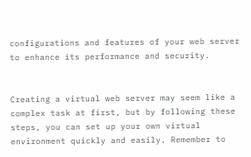configurations and features of your web server to enhance its performance and security.


Creating a virtual web server may seem like a complex task at first, but by following these steps, you can set up your own virtual environment quickly and easily. Remember to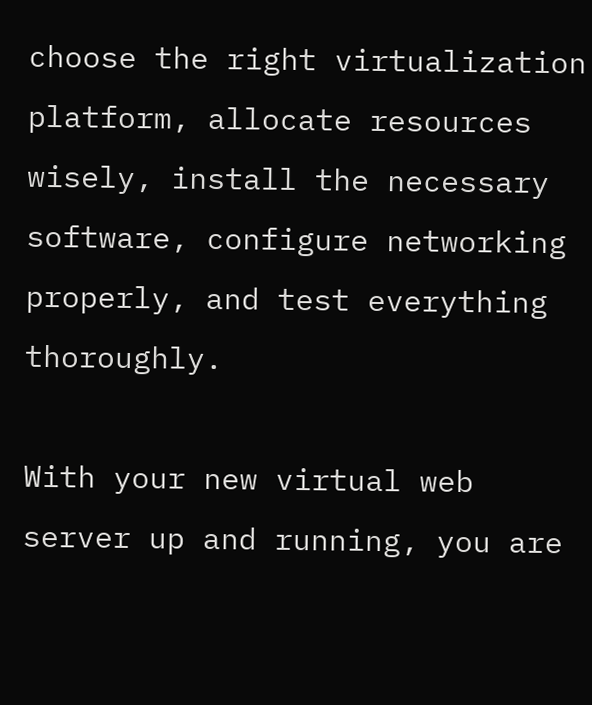choose the right virtualization platform, allocate resources wisely, install the necessary software, configure networking properly, and test everything thoroughly.

With your new virtual web server up and running, you are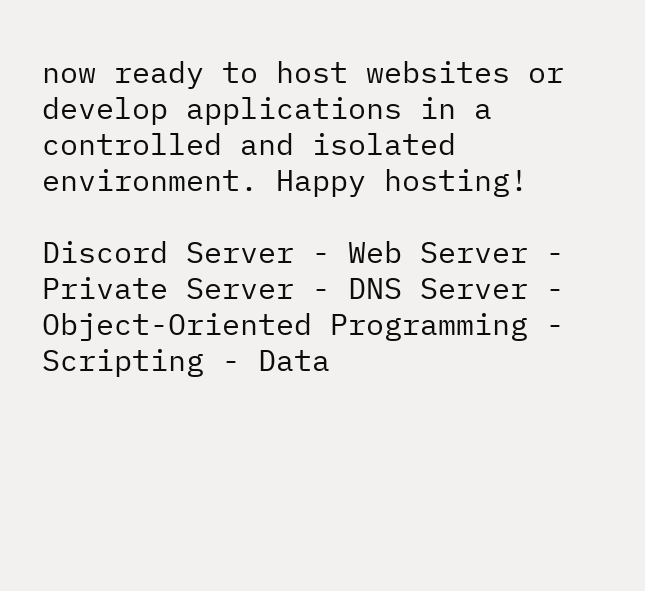now ready to host websites or develop applications in a controlled and isolated environment. Happy hosting!

Discord Server - Web Server - Private Server - DNS Server - Object-Oriented Programming - Scripting - Data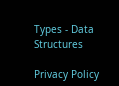Types - Data Structures

Privacy Policy